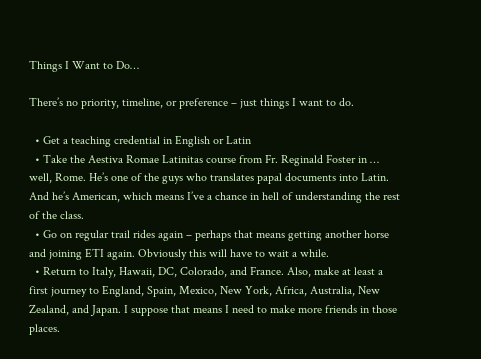Things I Want to Do…

There’s no priority, timeline, or preference – just things I want to do.

  • Get a teaching credential in English or Latin
  • Take the Aestiva Romae Latinitas course from Fr. Reginald Foster in … well, Rome. He’s one of the guys who translates papal documents into Latin. And he’s American, which means I’ve a chance in hell of understanding the rest of the class.
  • Go on regular trail rides again – perhaps that means getting another horse and joining ETI again. Obviously this will have to wait a while.
  • Return to Italy, Hawaii, DC, Colorado, and France. Also, make at least a first journey to England, Spain, Mexico, New York, Africa, Australia, New Zealand, and Japan. I suppose that means I need to make more friends in those places.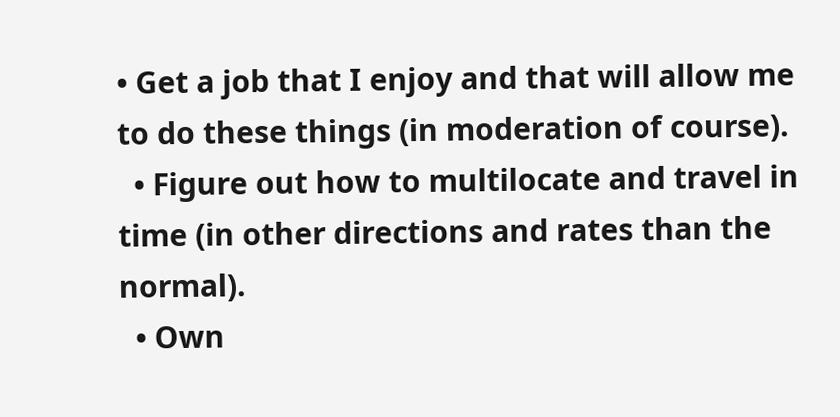• Get a job that I enjoy and that will allow me to do these things (in moderation of course).
  • Figure out how to multilocate and travel in time (in other directions and rates than the normal).
  • Own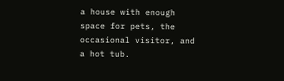a house with enough space for pets, the occasional visitor, and a hot tub.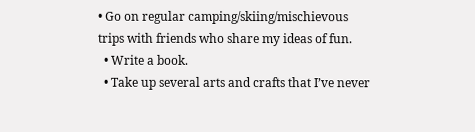• Go on regular camping/skiing/mischievous trips with friends who share my ideas of fun.
  • Write a book.
  • Take up several arts and crafts that I’ve never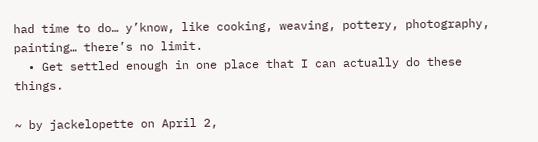had time to do… y’know, like cooking, weaving, pottery, photography, painting… there’s no limit.
  • Get settled enough in one place that I can actually do these things.

~ by jackelopette on April 2,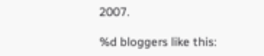2007.

%d bloggers like this: